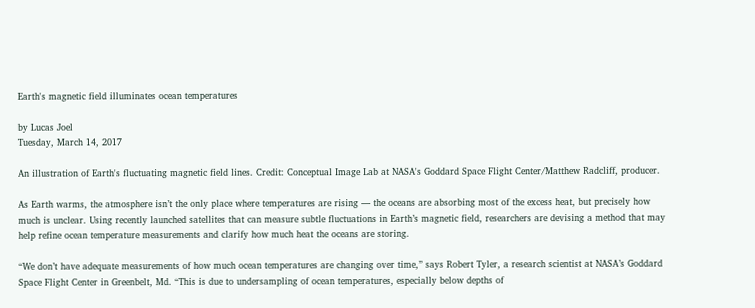Earth's magnetic field illuminates ocean temperatures

by Lucas Joel
Tuesday, March 14, 2017

An illustration of Earth's fluctuating magnetic field lines. Credit: Conceptual Image Lab at NASA's Goddard Space Flight Center/Matthew Radcliff, producer.

As Earth warms, the atmosphere isn’t the only place where temperatures are rising — the oceans are absorbing most of the excess heat, but precisely how much is unclear. Using recently launched satellites that can measure subtle fluctuations in Earth’s magnetic field, researchers are devising a method that may help refine ocean temperature measurements and clarify how much heat the oceans are storing.

“We don’t have adequate measurements of how much ocean temperatures are changing over time,” says Robert Tyler, a research scientist at NASA’s Goddard Space Flight Center in Greenbelt, Md. “This is due to undersampling of ocean temperatures, especially below depths of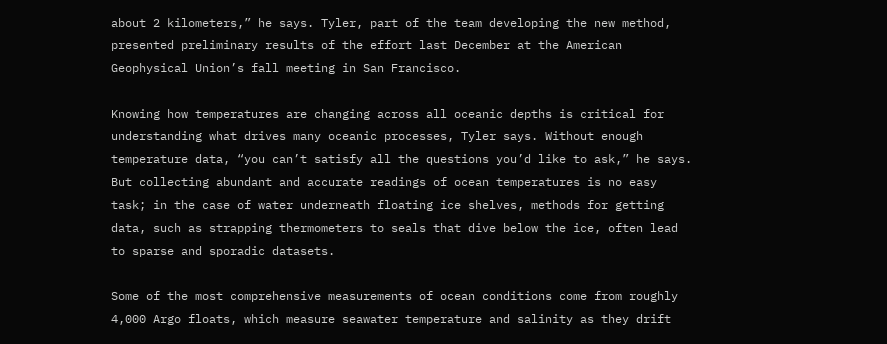about 2 kilometers,” he says. Tyler, part of the team developing the new method, presented preliminary results of the effort last December at the American Geophysical Union’s fall meeting in San Francisco.

Knowing how temperatures are changing across all oceanic depths is critical for understanding what drives many oceanic processes, Tyler says. Without enough temperature data, “you can’t satisfy all the questions you’d like to ask,” he says. But collecting abundant and accurate readings of ocean temperatures is no easy task; in the case of water underneath floating ice shelves, methods for getting data, such as strapping thermometers to seals that dive below the ice, often lead to sparse and sporadic datasets.

Some of the most comprehensive measurements of ocean conditions come from roughly 4,000 Argo floats, which measure seawater temperature and salinity as they drift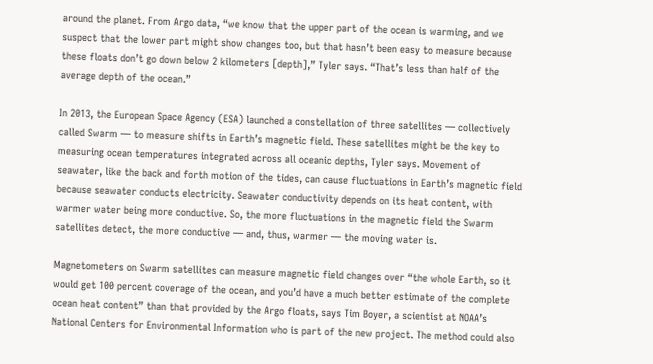around the planet. From Argo data, “we know that the upper part of the ocean is warming, and we suspect that the lower part might show changes too, but that hasn’t been easy to measure because these floats don’t go down below 2 kilometers [depth],” Tyler says. “That’s less than half of the average depth of the ocean.”

In 2013, the European Space Agency (ESA) launched a constellation of three satellites — collectively called Swarm — to measure shifts in Earth’s magnetic field. These satellites might be the key to measuring ocean temperatures integrated across all oceanic depths, Tyler says. Movement of seawater, like the back and forth motion of the tides, can cause fluctuations in Earth’s magnetic field because seawater conducts electricity. Seawater conductivity depends on its heat content, with warmer water being more conductive. So, the more fluctuations in the magnetic field the Swarm satellites detect, the more conductive — and, thus, warmer — the moving water is.

Magnetometers on Swarm satellites can measure magnetic field changes over “the whole Earth, so it would get 100 percent coverage of the ocean, and you’d have a much better estimate of the complete ocean heat content” than that provided by the Argo floats, says Tim Boyer, a scientist at NOAA’s National Centers for Environmental Information who is part of the new project. The method could also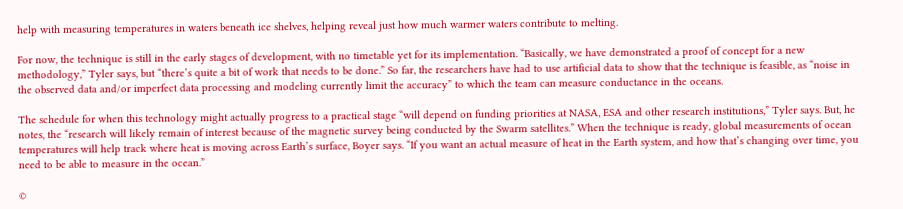help with measuring temperatures in waters beneath ice shelves, helping reveal just how much warmer waters contribute to melting.

For now, the technique is still in the early stages of development, with no timetable yet for its implementation. “Basically, we have demonstrated a proof of concept for a new methodology,” Tyler says, but “there’s quite a bit of work that needs to be done.” So far, the researchers have had to use artificial data to show that the technique is feasible, as “noise in the observed data and/or imperfect data processing and modeling currently limit the accuracy” to which the team can measure conductance in the oceans.

The schedule for when this technology might actually progress to a practical stage “will depend on funding priorities at NASA, ESA and other research institutions,” Tyler says. But, he notes, the “research will likely remain of interest because of the magnetic survey being conducted by the Swarm satellites.” When the technique is ready, global measurements of ocean temperatures will help track where heat is moving across Earth’s surface, Boyer says. “If you want an actual measure of heat in the Earth system, and how that’s changing over time, you need to be able to measure in the ocean.”

©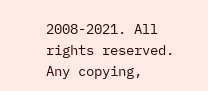2008-2021. All rights reserved. Any copying,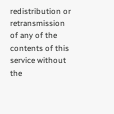redistribution or retransmission of any of the contents of this service without the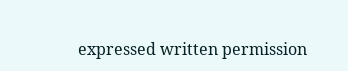expressed written permission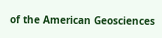of the American Geosciences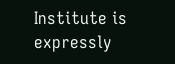Institute is expressly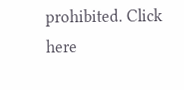prohibited. Click here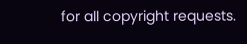for all copyright requests.